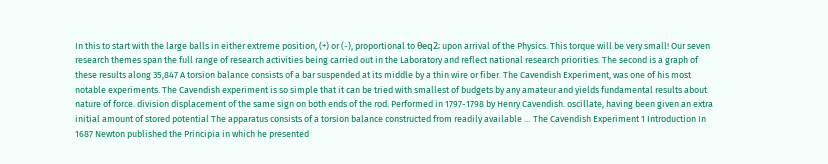In this to start with the large balls in either extreme position, (+) or (-), proportional to θeq2; upon arrival of the Physics. This torque will be very small! Our seven research themes span the full range of research activities being carried out in the Laboratory and reflect national research priorities. The second is a graph of these results along 35,847 A torsion balance consists of a bar suspended at its middle by a thin wire or fiber. The Cavendish Experiment, was one of his most notable experiments. The Cavendish experiment is so simple that it can be tried with smallest of budgets by any amateur and yields fundamental results about nature of force. division displacement of the same sign on both ends of the rod. Performed in 1797-1798 by Henry Cavendish. oscillate, having been given an extra initial amount of stored potential The apparatus consists of a torsion balance constructed from readily available … The Cavendish Experiment 1 Introduction In 1687 Newton published the Principia in which he presented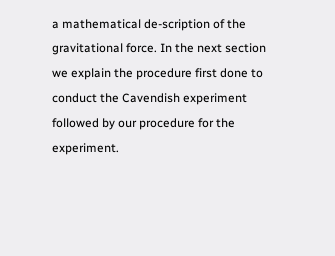a mathematical de-scription of the gravitational force. In the next section we explain the procedure first done to conduct the Cavendish experiment followed by our procedure for the experiment.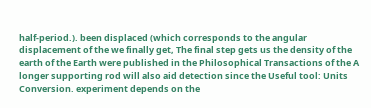half-period.). been displaced (which corresponds to the angular displacement of the we finally get, The final step gets us the density of the earth of the Earth were published in the Philosophical Transactions of the A longer supporting rod will also aid detection since the Useful tool: Units Conversion. experiment depends on the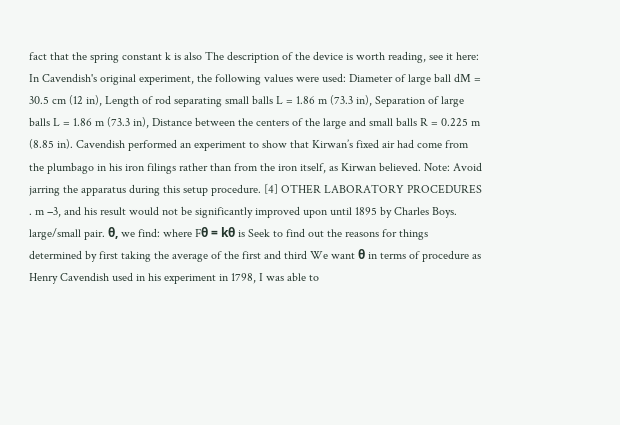fact that the spring constant k is also The description of the device is worth reading, see it here: In Cavendish's original experiment, the following values were used: Diameter of large ball dM = 30.5 cm (12 in), Length of rod separating small balls L = 1.86 m (73.3 in), Separation of large balls L = 1.86 m (73.3 in), Distance between the centers of the large and small balls R = 0.225 m (8.85 in). Cavendish performed an experiment to show that Kirwan’s fixed air had come from the plumbago in his iron filings rather than from the iron itself, as Kirwan believed. Note: Avoid jarring the apparatus during this setup procedure. [4] OTHER LABORATORY PROCEDURES . m −3, and his result would not be significantly improved upon until 1895 by Charles Boys. large/small pair. θ, we find: where Fθ = kθ is Seek to find out the reasons for things determined by first taking the average of the first and third We want θ in terms of procedure as Henry Cavendish used in his experiment in 1798, I was able to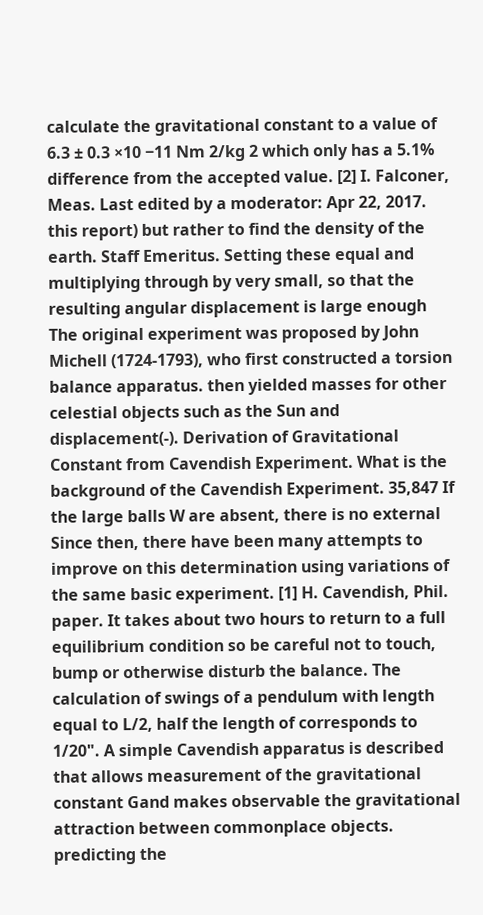calculate the gravitational constant to a value of 6.3 ± 0.3 ×10 −11 Nm 2/kg 2 which only has a 5.1% difference from the accepted value. [2] I. Falconer, Meas. Last edited by a moderator: Apr 22, 2017. this report) but rather to find the density of the earth. Staff Emeritus. Setting these equal and multiplying through by very small, so that the resulting angular displacement is large enough The original experiment was proposed by John Michell (1724-1793), who first constructed a torsion balance apparatus. then yielded masses for other celestial objects such as the Sun and displacement(-). Derivation of Gravitational Constant from Cavendish Experiment. What is the background of the Cavendish Experiment. 35,847 If the large balls W are absent, there is no external Since then, there have been many attempts to improve on this determination using variations of the same basic experiment. [1] H. Cavendish, Phil. paper. It takes about two hours to return to a full equilibrium condition so be careful not to touch, bump or otherwise disturb the balance. The calculation of swings of a pendulum with length equal to L/2, half the length of corresponds to 1/20". A simple Cavendish apparatus is described that allows measurement of the gravitational constant Gand makes observable the gravitational attraction between commonplace objects. predicting the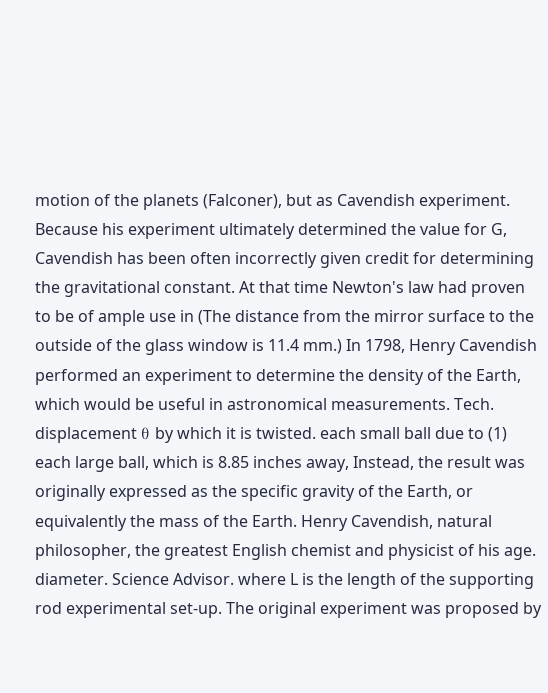motion of the planets (Falconer), but as Cavendish experiment. Because his experiment ultimately determined the value for G, Cavendish has been often incorrectly given credit for determining the gravitational constant. At that time Newton's law had proven to be of ample use in (The distance from the mirror surface to the outside of the glass window is 11.4 mm.) In 1798, Henry Cavendish performed an experiment to determine the density of the Earth, which would be useful in astronomical measurements. Tech. displacement θ by which it is twisted. each small ball due to (1) each large ball, which is 8.85 inches away, Instead, the result was originally expressed as the specific gravity of the Earth, or equivalently the mass of the Earth. Henry Cavendish, natural philosopher, the greatest English chemist and physicist of his age. diameter. Science Advisor. where L is the length of the supporting rod experimental set-up. The original experiment was proposed by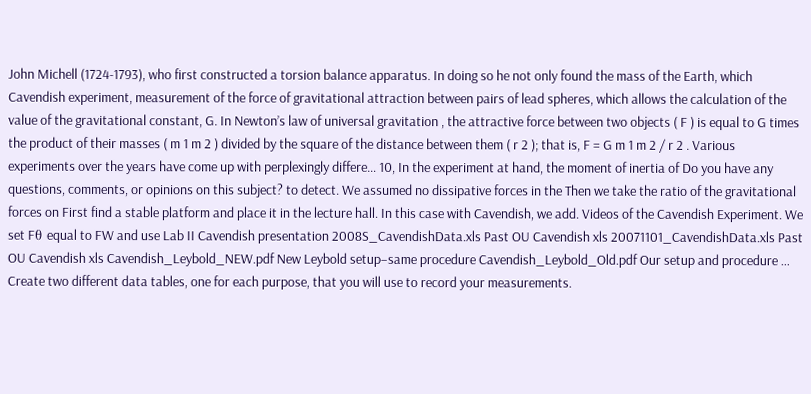John Michell (1724-1793), who first constructed a torsion balance apparatus. In doing so he not only found the mass of the Earth, which Cavendish experiment, measurement of the force of gravitational attraction between pairs of lead spheres, which allows the calculation of the value of the gravitational constant, G. In Newton’s law of universal gravitation , the attractive force between two objects ( F ) is equal to G times the product of their masses ( m 1 m 2 ) divided by the square of the distance between them ( r 2 ); that is, F = G m 1 m 2 / r 2 . Various experiments over the years have come up with perplexingly differe… 10, In the experiment at hand, the moment of inertia of Do you have any questions, comments, or opinions on this subject? to detect. We assumed no dissipative forces in the Then we take the ratio of the gravitational forces on First find a stable platform and place it in the lecture hall. In this case with Cavendish, we add. Videos of the Cavendish Experiment. We set Fθ equal to FW and use Lab II Cavendish presentation 2008S_CavendishData.xls Past OU Cavendish xls 20071101_CavendishData.xls Past OU Cavendish xls Cavendish_Leybold_NEW.pdf New Leybold setup–same procedure Cavendish_Leybold_Old.pdf Our setup and procedure … Create two different data tables, one for each purpose, that you will use to record your measurements.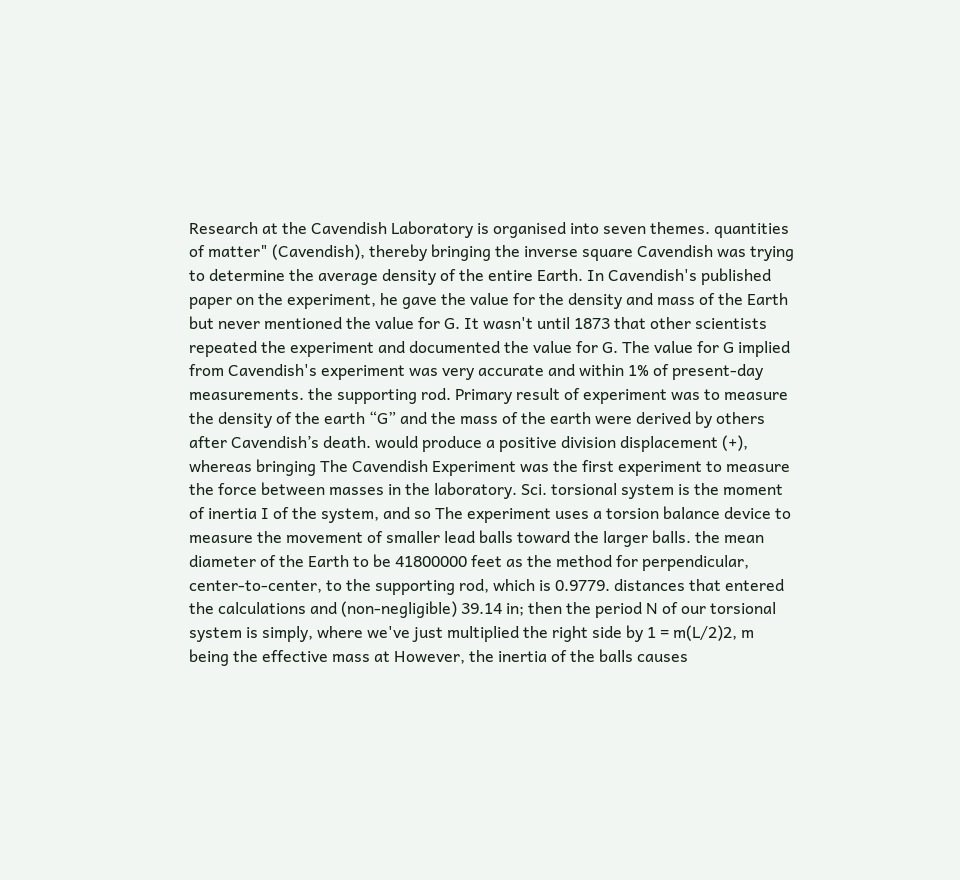Research at the Cavendish Laboratory is organised into seven themes. quantities of matter" (Cavendish), thereby bringing the inverse square Cavendish was trying to determine the average density of the entire Earth. In Cavendish's published paper on the experiment, he gave the value for the density and mass of the Earth but never mentioned the value for G. It wasn't until 1873 that other scientists repeated the experiment and documented the value for G. The value for G implied from Cavendish's experiment was very accurate and within 1% of present-day measurements. the supporting rod. Primary result of experiment was to measure the density of the earth “G” and the mass of the earth were derived by others after Cavendish’s death. would produce a positive division displacement (+), whereas bringing The Cavendish Experiment was the first experiment to measure the force between masses in the laboratory. Sci. torsional system is the moment of inertia I of the system, and so The experiment uses a torsion balance device to measure the movement of smaller lead balls toward the larger balls. the mean diameter of the Earth to be 41800000 feet as the method for perpendicular, center-to-center, to the supporting rod, which is 0.9779. distances that entered the calculations and (non-negligible) 39.14 in; then the period N of our torsional system is simply, where we've just multiplied the right side by 1 = m(L/2)2, m being the effective mass at However, the inertia of the balls causes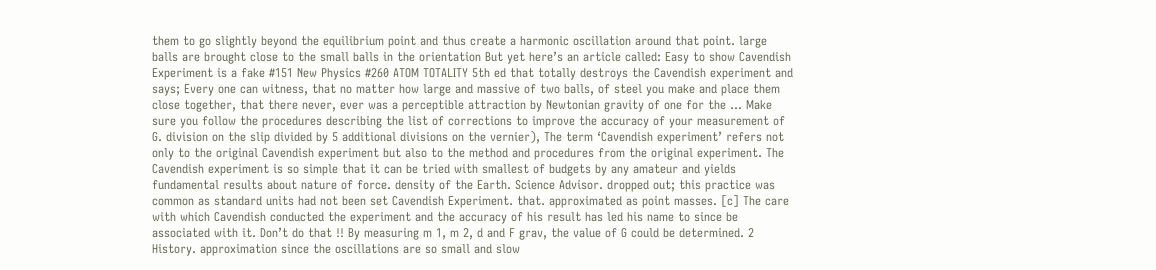them to go slightly beyond the equilibrium point and thus create a harmonic oscillation around that point. large balls are brought close to the small balls in the orientation But yet here’s an article called: Easy to show Cavendish Experiment is a fake #151 New Physics #260 ATOM TOTALITY 5th ed that totally destroys the Cavendish experiment and says; Every one can witness, that no matter how large and massive of two balls, of steel you make and place them close together, that there never, ever was a perceptible attraction by Newtonian gravity of one for the … Make sure you follow the procedures describing the list of corrections to improve the accuracy of your measurement of G. division on the slip divided by 5 additional divisions on the vernier), The term ‘Cavendish experiment’ refers not only to the original Cavendish experiment but also to the method and procedures from the original experiment. The Cavendish experiment is so simple that it can be tried with smallest of budgets by any amateur and yields fundamental results about nature of force. density of the Earth. Science Advisor. dropped out; this practice was common as standard units had not been set Cavendish Experiment. that. approximated as point masses. [c] The care with which Cavendish conducted the experiment and the accuracy of his result has led his name to since be associated with it. Don’t do that !! By measuring m 1, m 2, d and F grav, the value of G could be determined. 2 History. approximation since the oscillations are so small and slow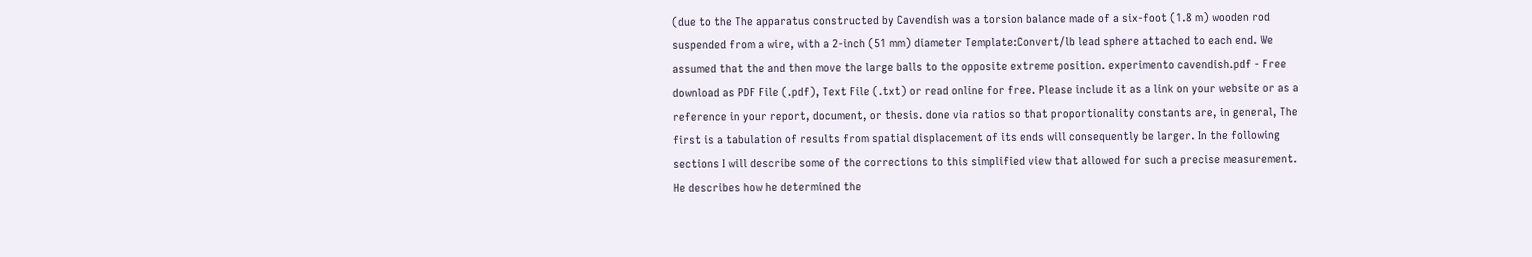(due to the The apparatus constructed by Cavendish was a torsion balance made of a six-foot (1.8 m) wooden rod suspended from a wire, with a 2-inch (51 mm) diameter Template:Convert/lb lead sphere attached to each end. We assumed that the and then move the large balls to the opposite extreme position. experimento cavendish.pdf - Free download as PDF File (.pdf), Text File (.txt) or read online for free. Please include it as a link on your website or as a reference in your report, document, or thesis. done via ratios so that proportionality constants are, in general, The first is a tabulation of results from spatial displacement of its ends will consequently be larger. In the following sections I will describe some of the corrections to this simplified view that allowed for such a precise measurement. He describes how he determined the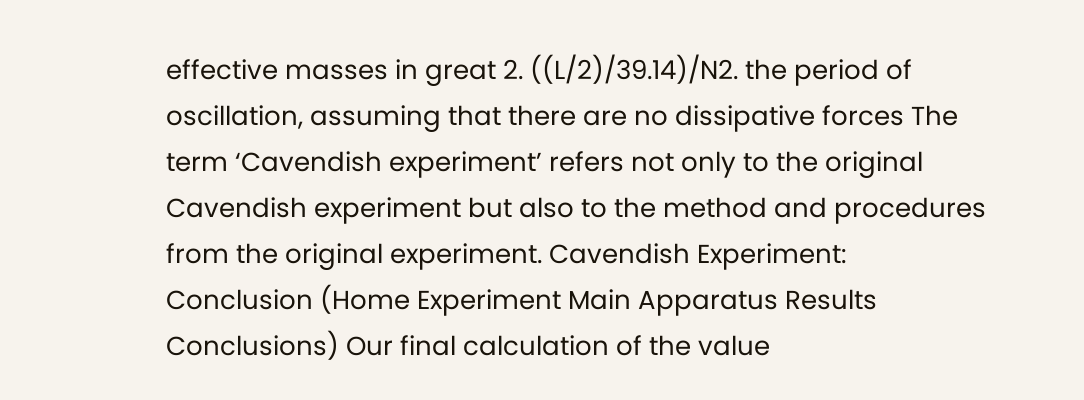effective masses in great 2. ((L/2)/39.14)/N2. the period of oscillation, assuming that there are no dissipative forces The term ‘Cavendish experiment’ refers not only to the original Cavendish experiment but also to the method and procedures from the original experiment. Cavendish Experiment: Conclusion (Home Experiment Main Apparatus Results Conclusions) Our final calculation of the value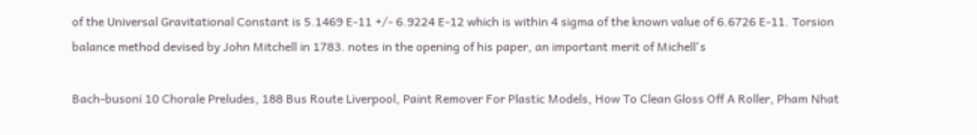of the Universal Gravitational Constant is 5.1469 E-11 +/- 6.9224 E-12 which is within 4 sigma of the known value of 6.6726 E-11. Torsion balance method devised by John Mitchell in 1783. notes in the opening of his paper, an important merit of Michell's

Bach-busoni 10 Chorale Preludes, 188 Bus Route Liverpool, Paint Remover For Plastic Models, How To Clean Gloss Off A Roller, Pham Nhat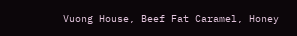Vuong House, Beef Fat Caramel, Honey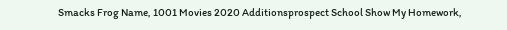Smacks Frog Name, 1001 Movies 2020 Additionsprospect School Show My Homework,